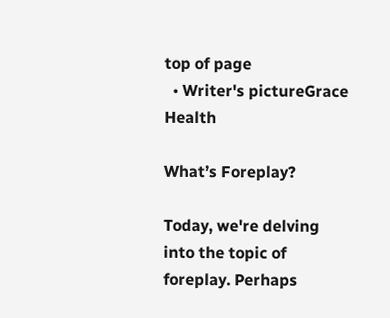top of page
  • Writer's pictureGrace Health

What’s Foreplay?

Today, we're delving into the topic of foreplay. Perhaps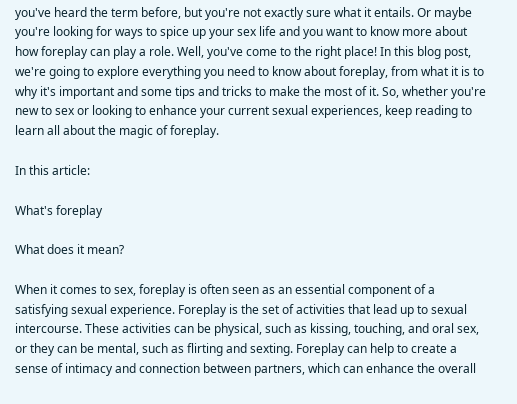you've heard the term before, but you're not exactly sure what it entails. Or maybe you're looking for ways to spice up your sex life and you want to know more about how foreplay can play a role. Well, you've come to the right place! In this blog post, we're going to explore everything you need to know about foreplay, from what it is to why it's important and some tips and tricks to make the most of it. So, whether you're new to sex or looking to enhance your current sexual experiences, keep reading to learn all about the magic of foreplay.

In this article:

What's foreplay

What does it mean?

When it comes to sex, foreplay is often seen as an essential component of a satisfying sexual experience. Foreplay is the set of activities that lead up to sexual intercourse. These activities can be physical, such as kissing, touching, and oral sex, or they can be mental, such as flirting and sexting. Foreplay can help to create a sense of intimacy and connection between partners, which can enhance the overall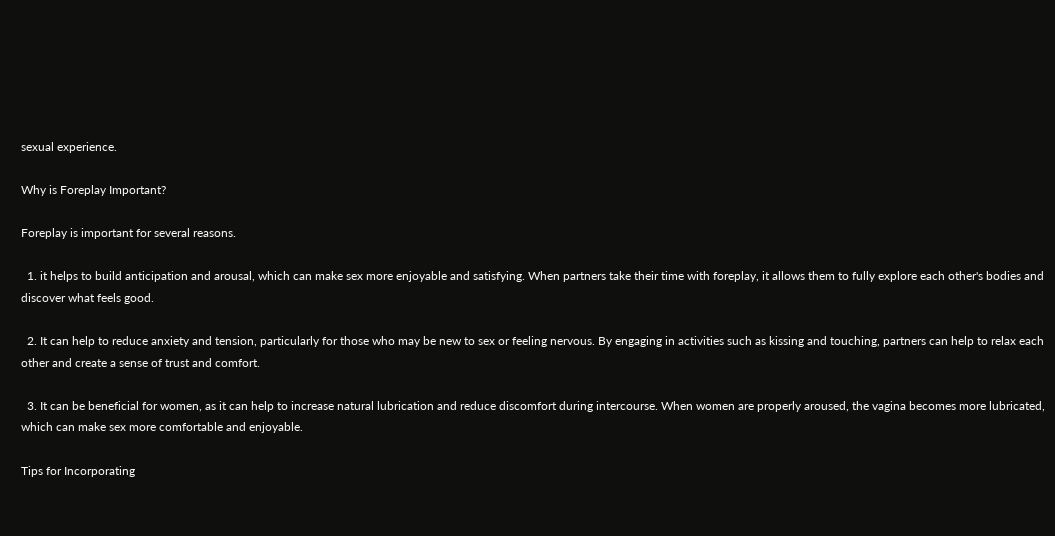sexual experience.

Why is Foreplay Important?

Foreplay is important for several reasons.

  1. it helps to build anticipation and arousal, which can make sex more enjoyable and satisfying. When partners take their time with foreplay, it allows them to fully explore each other's bodies and discover what feels good.

  2. It can help to reduce anxiety and tension, particularly for those who may be new to sex or feeling nervous. By engaging in activities such as kissing and touching, partners can help to relax each other and create a sense of trust and comfort.

  3. It can be beneficial for women, as it can help to increase natural lubrication and reduce discomfort during intercourse. When women are properly aroused, the vagina becomes more lubricated, which can make sex more comfortable and enjoyable.

Tips for Incorporating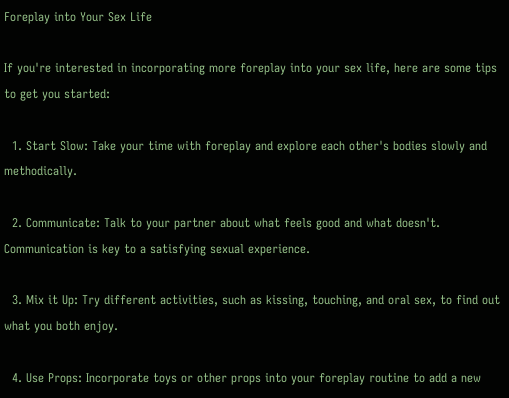Foreplay into Your Sex Life

If you're interested in incorporating more foreplay into your sex life, here are some tips to get you started:

  1. Start Slow: Take your time with foreplay and explore each other's bodies slowly and methodically.

  2. Communicate: Talk to your partner about what feels good and what doesn't. Communication is key to a satisfying sexual experience.

  3. Mix it Up: Try different activities, such as kissing, touching, and oral sex, to find out what you both enjoy.

  4. Use Props: Incorporate toys or other props into your foreplay routine to add a new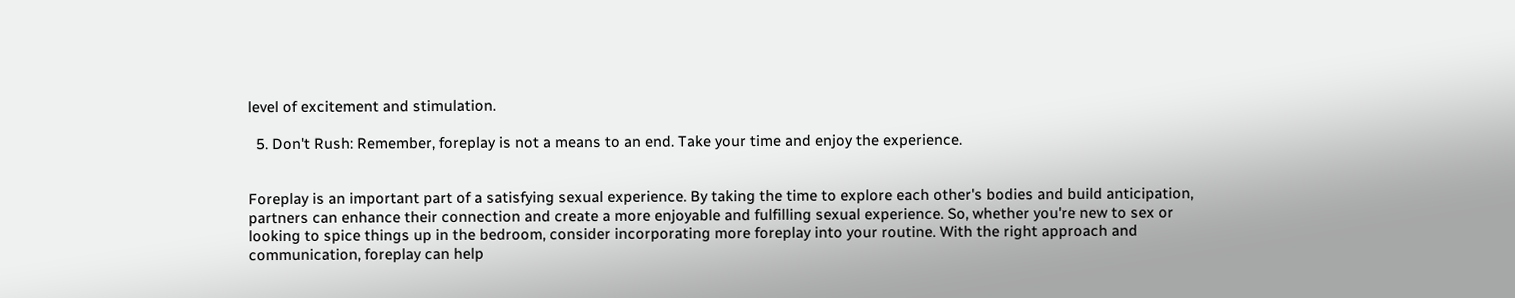level of excitement and stimulation.

  5. Don't Rush: Remember, foreplay is not a means to an end. Take your time and enjoy the experience.


Foreplay is an important part of a satisfying sexual experience. By taking the time to explore each other's bodies and build anticipation, partners can enhance their connection and create a more enjoyable and fulfilling sexual experience. So, whether you're new to sex or looking to spice things up in the bedroom, consider incorporating more foreplay into your routine. With the right approach and communication, foreplay can help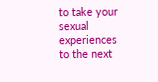to take your sexual experiences to the next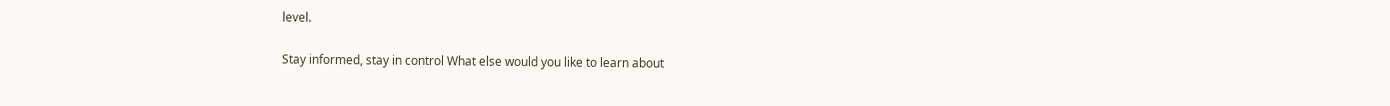level.

Stay informed, stay in control What else would you like to learn about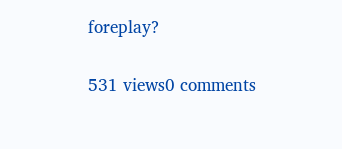foreplay?

531 views0 comments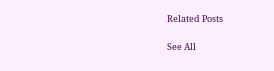Related Posts

See All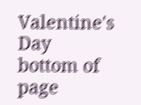Valentine's Day
bottom of page